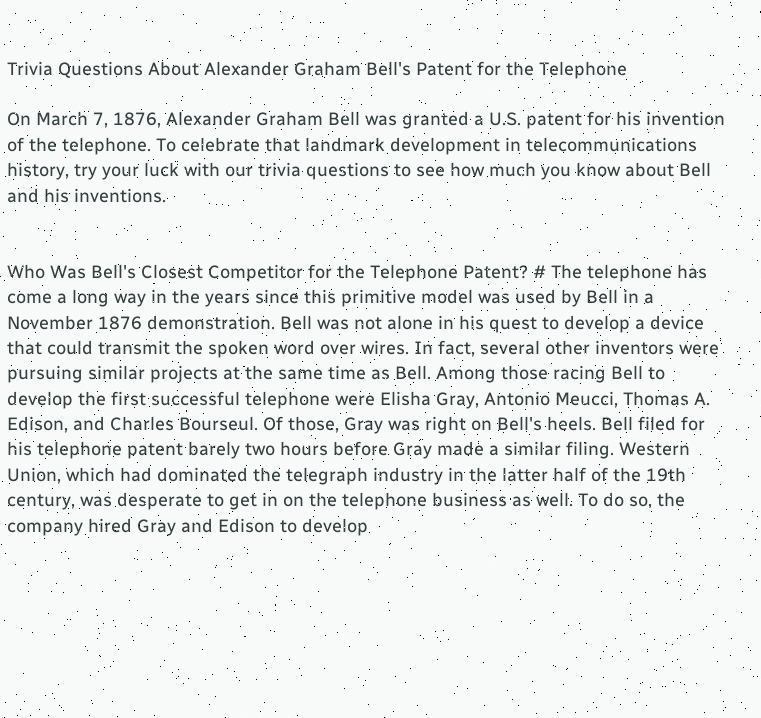Trivia Questions About Alexander Graham Bell's Patent for the Telephone

On March 7, 1876, Alexander Graham Bell was granted a U.S. patent for his invention of the telephone. To celebrate that landmark development in telecommunications history, try your luck with our trivia questions to see how much you know about Bell and his inventions.


Who Was Bell's Closest Competitor for the Telephone Patent? # The telephone has come a long way in the years since this primitive model was used by Bell in a November 1876 demonstration. Bell was not alone in his quest to develop a device that could transmit the spoken word over wires. In fact, several other inventors were pursuing similar projects at the same time as Bell. Among those racing Bell to develop the first successful telephone were Elisha Gray, Antonio Meucci, Thomas A. Edison, and Charles Bourseul. Of those, Gray was right on Bell's heels. Bell filed for his telephone patent barely two hours before Gray made a similar filing. Western Union, which had dominated the telegraph industry in the latter half of the 19th century, was desperate to get in on the telephone business as well. To do so, the company hired Gray and Edison to develop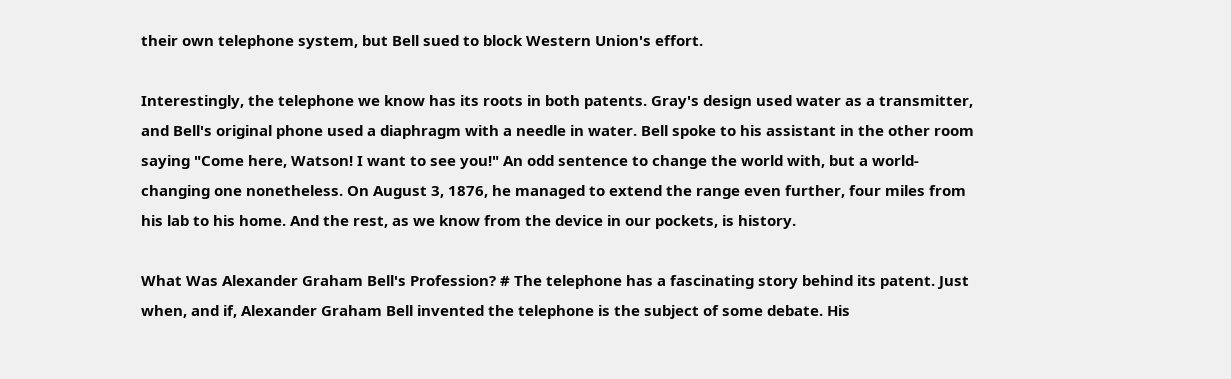their own telephone system, but Bell sued to block Western Union's effort.

Interestingly, the telephone we know has its roots in both patents. Gray's design used water as a transmitter, and Bell's original phone used a diaphragm with a needle in water. Bell spoke to his assistant in the other room saying "Come here, Watson! I want to see you!" An odd sentence to change the world with, but a world-changing one nonetheless. On August 3, 1876, he managed to extend the range even further, four miles from his lab to his home. And the rest, as we know from the device in our pockets, is history.

What Was Alexander Graham Bell's Profession? # The telephone has a fascinating story behind its patent. Just when, and if, Alexander Graham Bell invented the telephone is the subject of some debate. His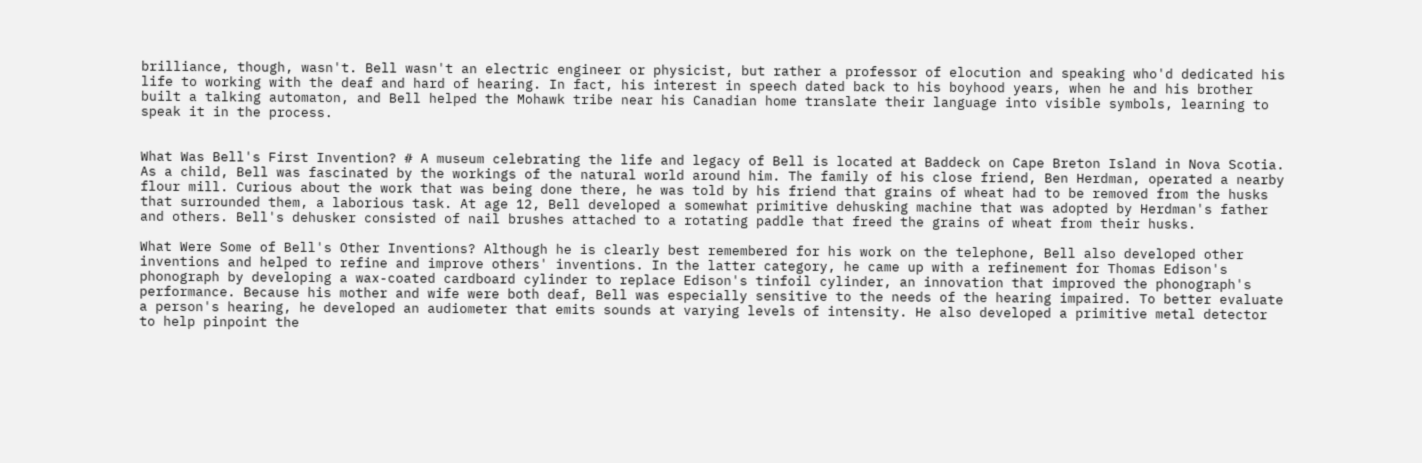brilliance, though, wasn't. Bell wasn't an electric engineer or physicist, but rather a professor of elocution and speaking who'd dedicated his life to working with the deaf and hard of hearing. In fact, his interest in speech dated back to his boyhood years, when he and his brother built a talking automaton, and Bell helped the Mohawk tribe near his Canadian home translate their language into visible symbols, learning to speak it in the process.


What Was Bell's First Invention? # A museum celebrating the life and legacy of Bell is located at Baddeck on Cape Breton Island in Nova Scotia. As a child, Bell was fascinated by the workings of the natural world around him. The family of his close friend, Ben Herdman, operated a nearby flour mill. Curious about the work that was being done there, he was told by his friend that grains of wheat had to be removed from the husks that surrounded them, a laborious task. At age 12, Bell developed a somewhat primitive dehusking machine that was adopted by Herdman's father and others. Bell's dehusker consisted of nail brushes attached to a rotating paddle that freed the grains of wheat from their husks.

What Were Some of Bell's Other Inventions? Although he is clearly best remembered for his work on the telephone, Bell also developed other inventions and helped to refine and improve others' inventions. In the latter category, he came up with a refinement for Thomas Edison's phonograph by developing a wax-coated cardboard cylinder to replace Edison's tinfoil cylinder, an innovation that improved the phonograph's performance. Because his mother and wife were both deaf, Bell was especially sensitive to the needs of the hearing impaired. To better evaluate a person's hearing, he developed an audiometer that emits sounds at varying levels of intensity. He also developed a primitive metal detector to help pinpoint the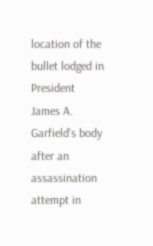location of the bullet lodged in President James A. Garfield's body after an assassination attempt in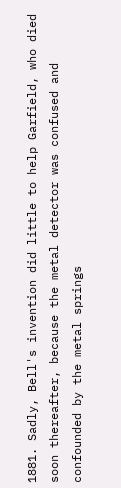1881. Sadly, Bell's invention did little to help Garfield, who died soon thereafter, because the metal detector was confused and confounded by the metal springs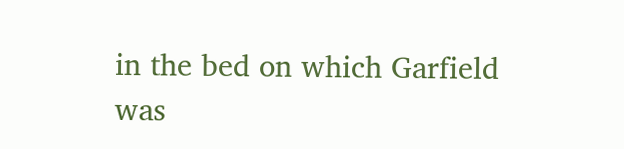in the bed on which Garfield was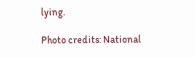lying.

Photo credits: National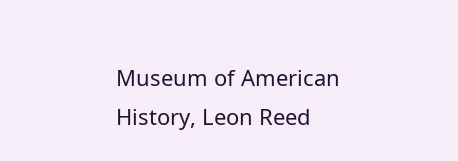Museum of American History, Leon Reed